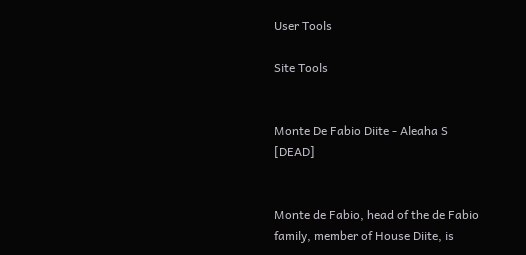User Tools

Site Tools


Monte De Fabio Diite - Aleaha S [DEAD]


Monte de Fabio, head of the de Fabio family, member of House Diite, is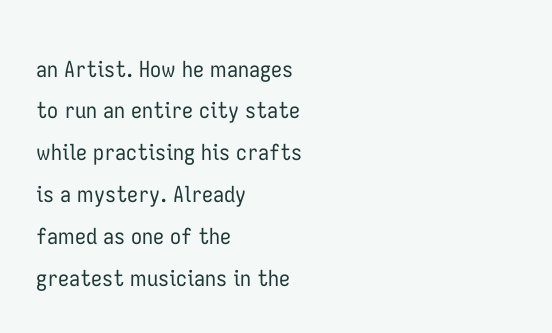an Artist. How he manages to run an entire city state while practising his crafts is a mystery. Already famed as one of the greatest musicians in the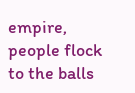empire, people flock to the balls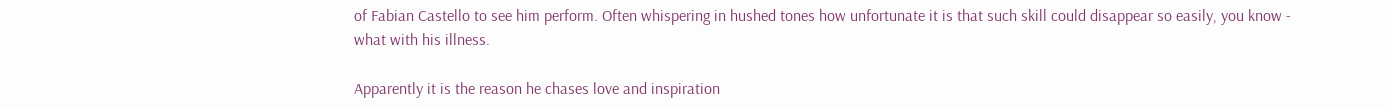of Fabian Castello to see him perform. Often whispering in hushed tones how unfortunate it is that such skill could disappear so easily, you know - what with his illness.

Apparently it is the reason he chases love and inspiration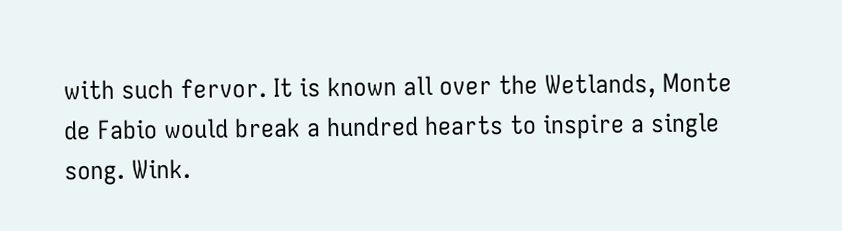with such fervor. It is known all over the Wetlands, Monte de Fabio would break a hundred hearts to inspire a single song. Wink.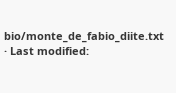bio/monte_de_fabio_diite.txt · Last modified: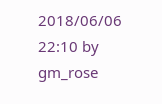2018/06/06 22:10 by gm_rose